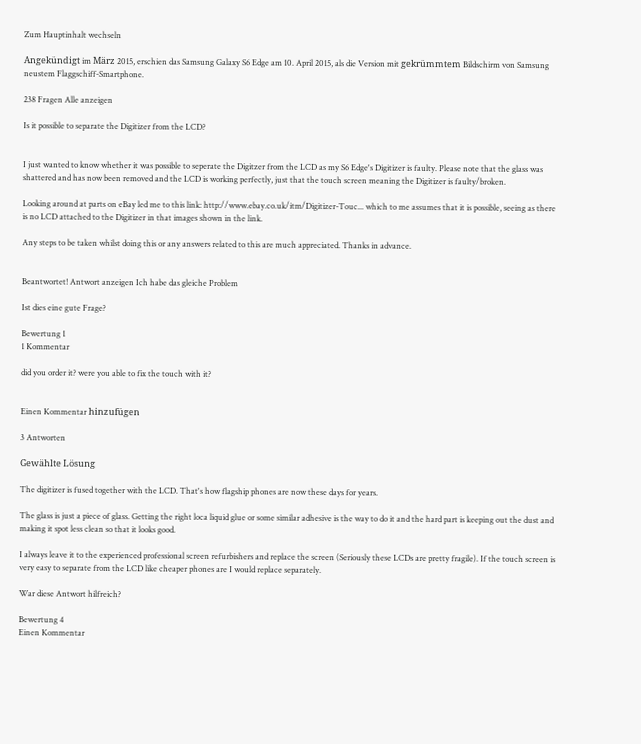Zum Hauptinhalt wechseln

Angekündigt im März 2015, erschien das Samsung Galaxy S6 Edge am 10. April 2015, als die Version mit gekrümmtem Bildschirm von Samsung neustem Flaggschiff-Smartphone.

238 Fragen Alle anzeigen

Is it possible to separate the Digitizer from the LCD?


I just wanted to know whether it was possible to seperate the Digitzer from the LCD as my S6 Edge's Digitizer is faulty. Please note that the glass was shattered and has now been removed and the LCD is working perfectly, just that the touch screen meaning the Digitizer is faulty/broken.

Looking around at parts on eBay led me to this link: http://www.ebay.co.uk/itm/Digitizer-Touc... which to me assumes that it is possible, seeing as there is no LCD attached to the Digitizer in that images shown in the link.

Any steps to be taken whilst doing this or any answers related to this are much appreciated. Thanks in advance.


Beantwortet! Antwort anzeigen Ich habe das gleiche Problem

Ist dies eine gute Frage?

Bewertung 1
1 Kommentar

did you order it? were you able to fix the touch with it?


Einen Kommentar hinzufügen

3 Antworten

Gewählte Lösung

The digitizer is fused together with the LCD. That's how flagship phones are now these days for years.

The glass is just a piece of glass. Getting the right loca liquid glue or some similar adhesive is the way to do it and the hard part is keeping out the dust and making it spot less clean so that it looks good.

I always leave it to the experienced professional screen refurbishers and replace the screen (Seriously these LCDs are pretty fragile). If the touch screen is very easy to separate from the LCD like cheaper phones are I would replace separately.

War diese Antwort hilfreich?

Bewertung 4
Einen Kommentar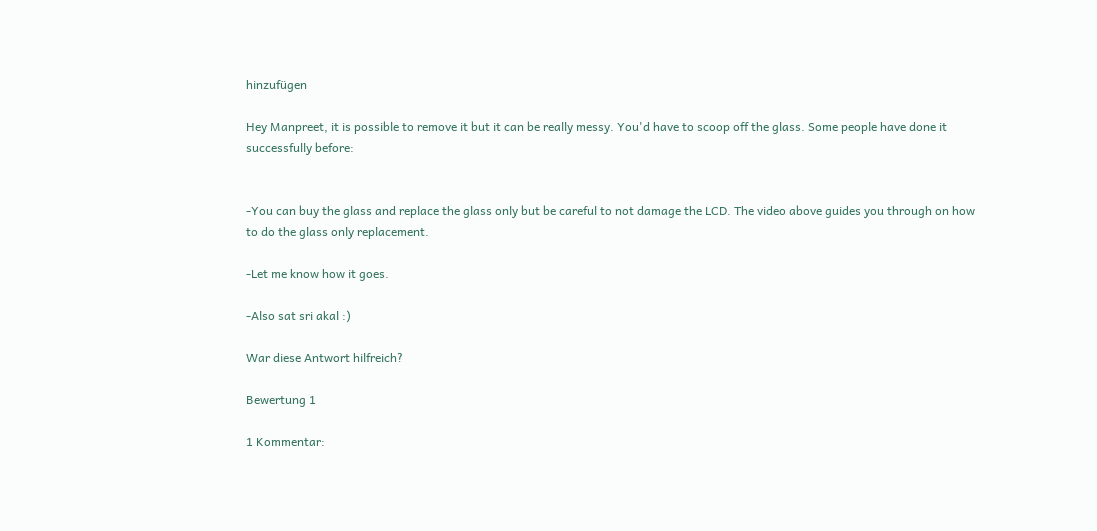hinzufügen

Hey Manpreet, it is possible to remove it but it can be really messy. You'd have to scoop off the glass. Some people have done it successfully before:


-You can buy the glass and replace the glass only but be careful to not damage the LCD. The video above guides you through on how to do the glass only replacement.

-Let me know how it goes.

-Also sat sri akal :)

War diese Antwort hilfreich?

Bewertung 1

1 Kommentar: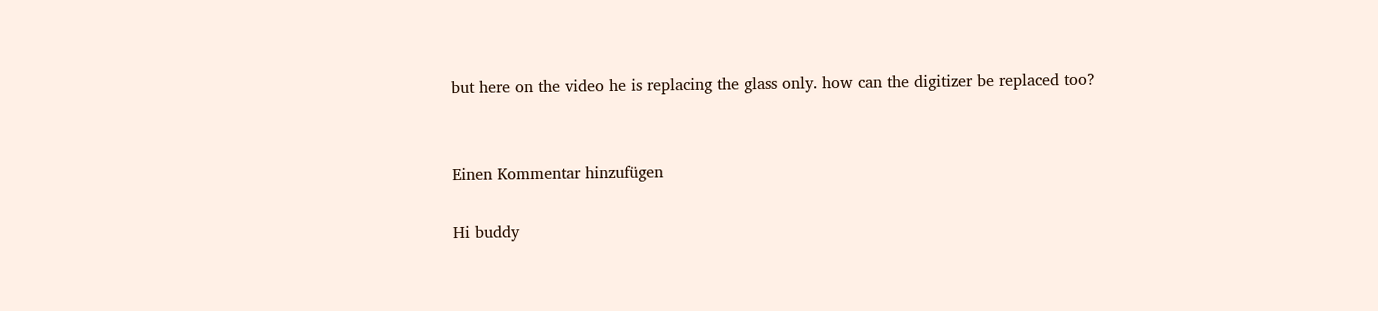but here on the video he is replacing the glass only. how can the digitizer be replaced too?


Einen Kommentar hinzufügen

Hi buddy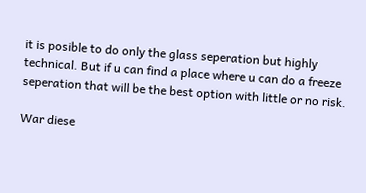it is posible to do only the glass seperation but highly technical. But if u can find a place where u can do a freeze seperation that will be the best option with little or no risk.

War diese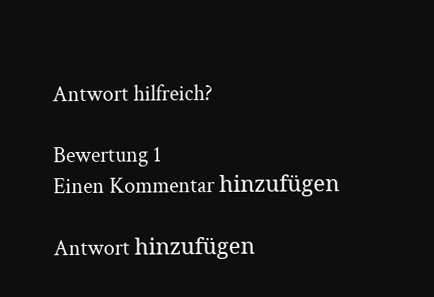Antwort hilfreich?

Bewertung 1
Einen Kommentar hinzufügen

Antwort hinzufügen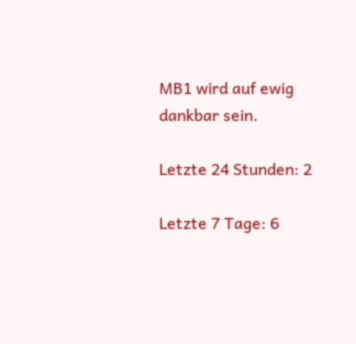MB1 wird auf ewig dankbar sein.

Letzte 24 Stunden: 2

Letzte 7 Tage: 6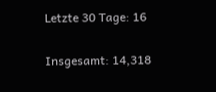Letzte 30 Tage: 16

Insgesamt: 14,318